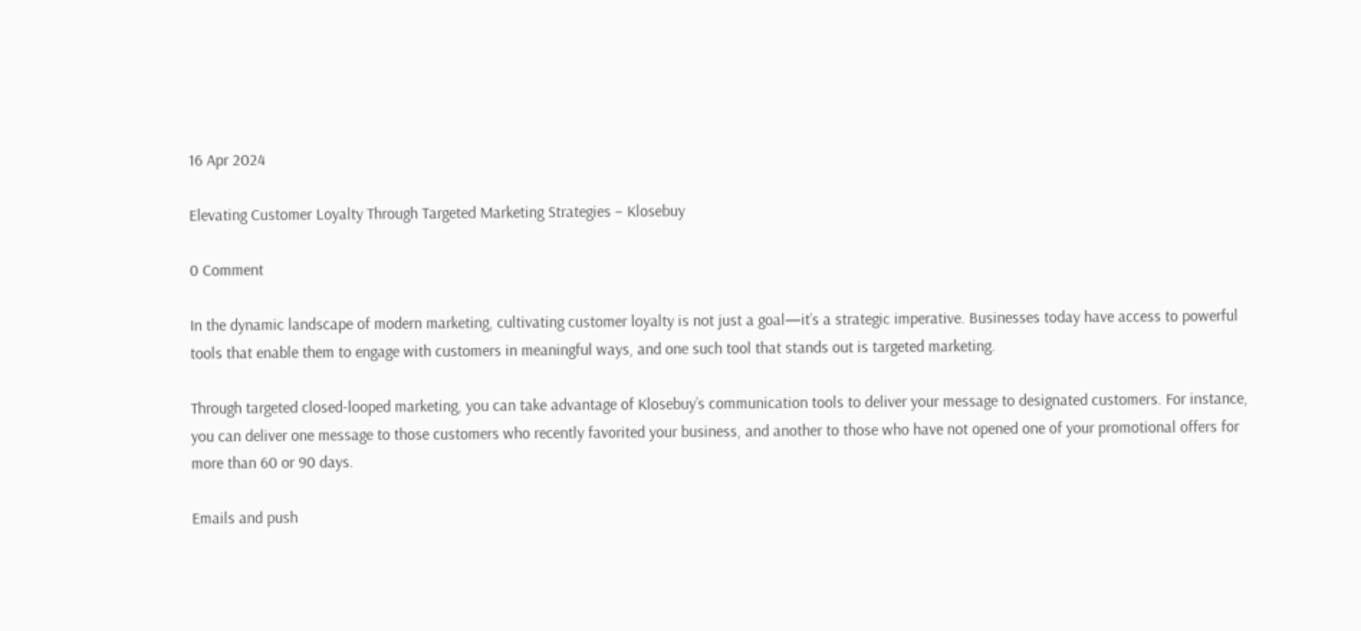16 Apr 2024

Elevating Customer Loyalty Through Targeted Marketing Strategies – Klosebuy

0 Comment

In the dynamic landscape of modern marketing, cultivating customer loyalty is not just a goal—it’s a strategic imperative. Businesses today have access to powerful tools that enable them to engage with customers in meaningful ways, and one such tool that stands out is targeted marketing.

Through targeted closed-looped marketing, you can take advantage of Klosebuy’s communication tools to deliver your message to designated customers. For instance, you can deliver one message to those customers who recently favorited your business, and another to those who have not opened one of your promotional offers for more than 60 or 90 days.

Emails and push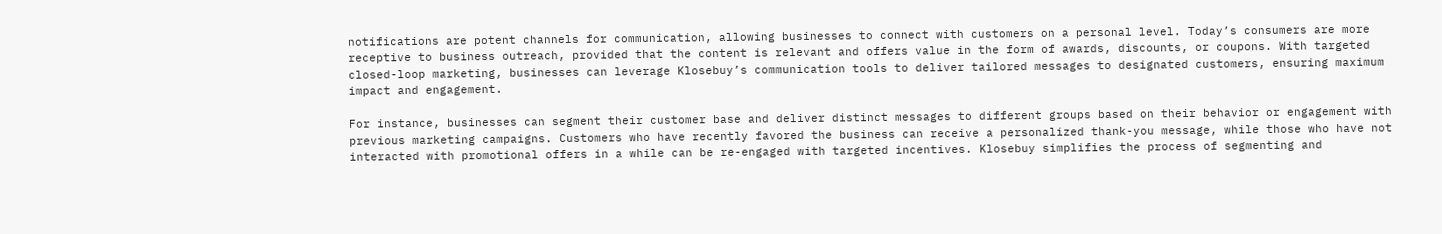notifications are potent channels for communication, allowing businesses to connect with customers on a personal level. Today’s consumers are more receptive to business outreach, provided that the content is relevant and offers value in the form of awards, discounts, or coupons. With targeted closed-loop marketing, businesses can leverage Klosebuy’s communication tools to deliver tailored messages to designated customers, ensuring maximum impact and engagement.

For instance, businesses can segment their customer base and deliver distinct messages to different groups based on their behavior or engagement with previous marketing campaigns. Customers who have recently favored the business can receive a personalized thank-you message, while those who have not interacted with promotional offers in a while can be re-engaged with targeted incentives. Klosebuy simplifies the process of segmenting and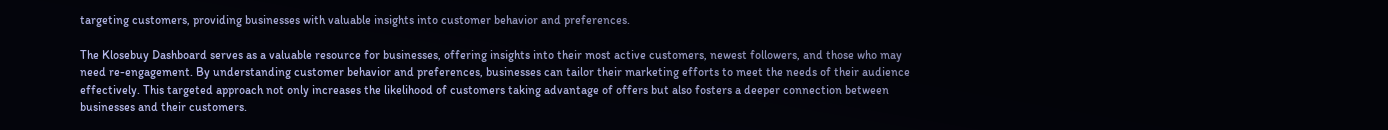targeting customers, providing businesses with valuable insights into customer behavior and preferences.

The Klosebuy Dashboard serves as a valuable resource for businesses, offering insights into their most active customers, newest followers, and those who may need re-engagement. By understanding customer behavior and preferences, businesses can tailor their marketing efforts to meet the needs of their audience effectively. This targeted approach not only increases the likelihood of customers taking advantage of offers but also fosters a deeper connection between businesses and their customers.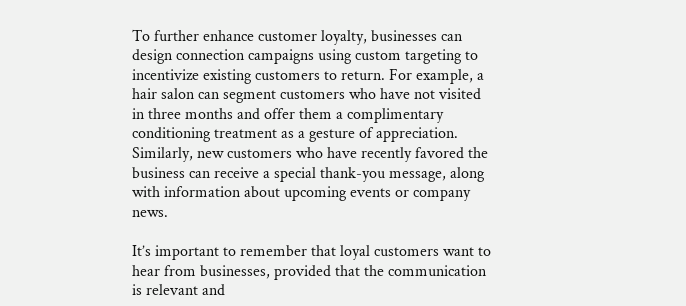To further enhance customer loyalty, businesses can design connection campaigns using custom targeting to incentivize existing customers to return. For example, a hair salon can segment customers who have not visited in three months and offer them a complimentary conditioning treatment as a gesture of appreciation. Similarly, new customers who have recently favored the business can receive a special thank-you message, along with information about upcoming events or company news.

It’s important to remember that loyal customers want to hear from businesses, provided that the communication is relevant and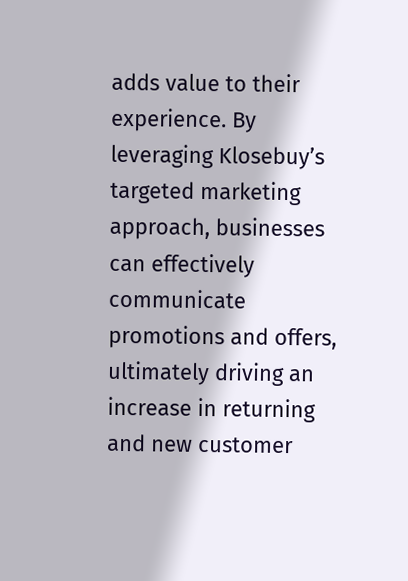adds value to their experience. By leveraging Klosebuy’s targeted marketing approach, businesses can effectively communicate promotions and offers, ultimately driving an increase in returning and new customer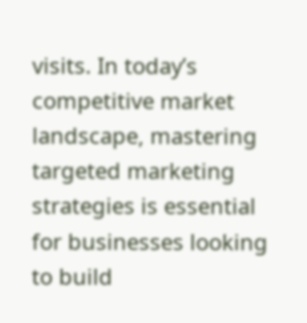visits. In today’s competitive market landscape, mastering targeted marketing strategies is essential for businesses looking to build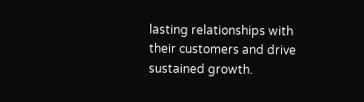lasting relationships with their customers and drive sustained growth.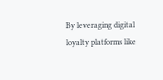By leveraging digital loyalty platforms like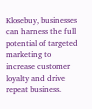Klosebuy, businesses can harness the full potential of targeted marketing to increase customer loyalty and drive repeat business.